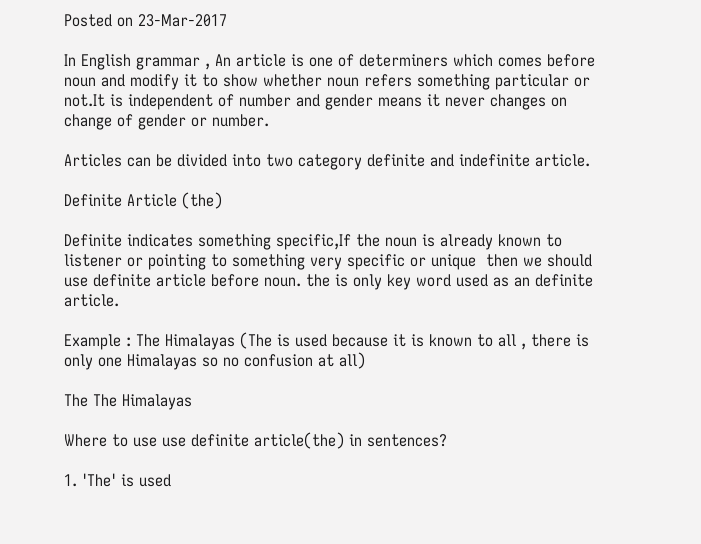Posted on 23-Mar-2017

In English grammar , An article is one of determiners which comes before noun and modify it to show whether noun refers something particular or not.It is independent of number and gender means it never changes on change of gender or number.

Articles can be divided into two category definite and indefinite article.

Definite Article (the)

Definite indicates something specific,If the noun is already known to listener or pointing to something very specific or unique  then we should use definite article before noun. the is only key word used as an definite article.

Example : The Himalayas (The is used because it is known to all , there is only one Himalayas so no confusion at all)

The The Himalayas

Where to use use definite article(the) in sentences?

1. 'The' is used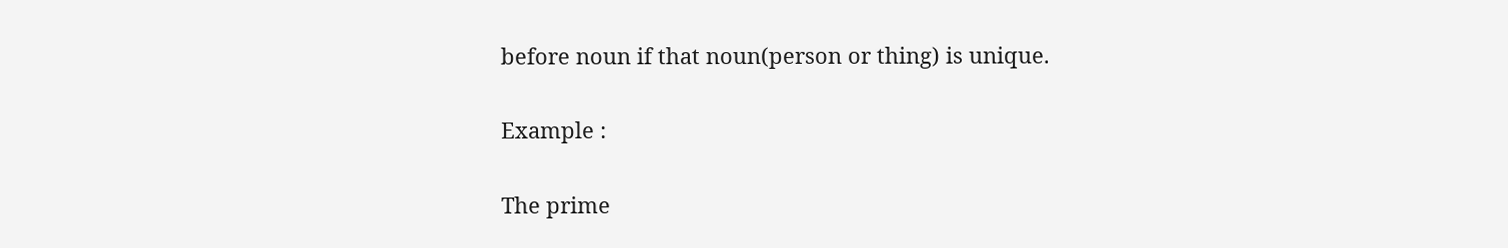before noun if that noun(person or thing) is unique.

Example :

The prime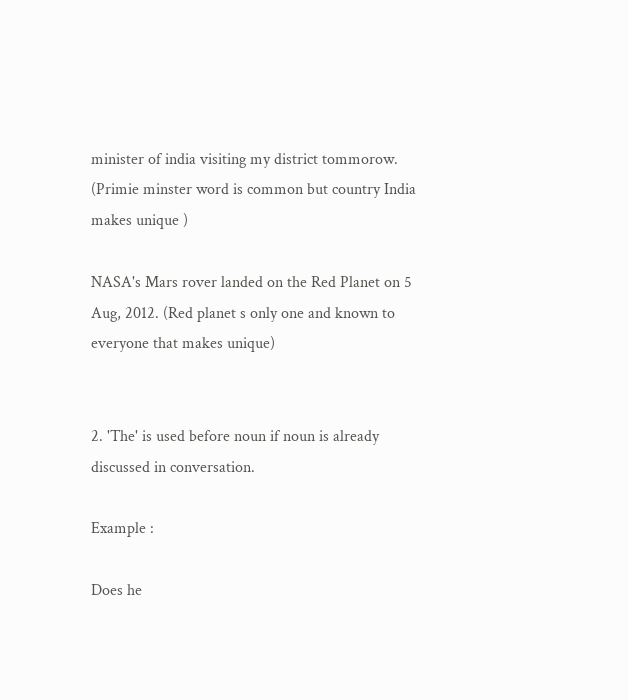minister of india visiting my district tommorow. (Primie minster word is common but country India makes unique )

NASA's Mars rover landed on the Red Planet on 5 Aug, 2012. (Red planet s only one and known to everyone that makes unique)


2. 'The' is used before noun if noun is already discussed in conversation.

Example :

Does he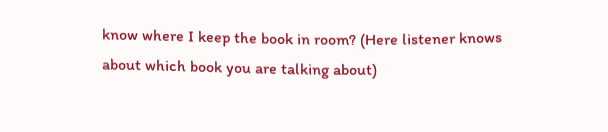know where I keep the book in room? (Here listener knows about which book you are talking about)